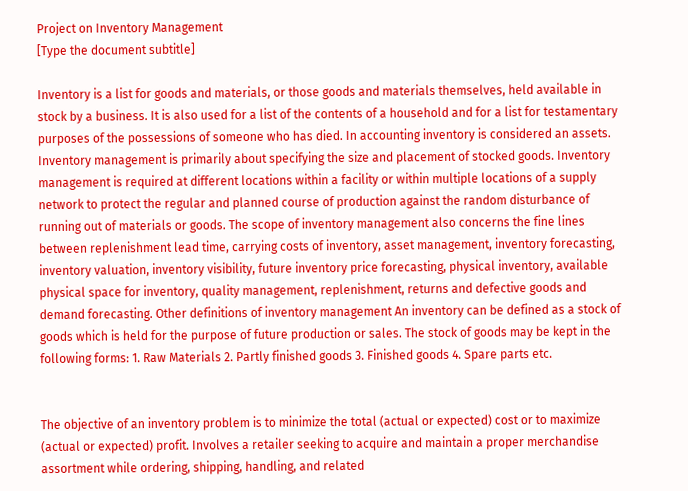Project on Inventory Management
[Type the document subtitle]

Inventory is a list for goods and materials, or those goods and materials themselves, held available in stock by a business. It is also used for a list of the contents of a household and for a list for testamentary purposes of the possessions of someone who has died. In accounting inventory is considered an assets. Inventory management is primarily about specifying the size and placement of stocked goods. Inventory management is required at different locations within a facility or within multiple locations of a supply network to protect the regular and planned course of production against the random disturbance of running out of materials or goods. The scope of inventory management also concerns the fine lines between replenishment lead time, carrying costs of inventory, asset management, inventory forecasting, inventory valuation, inventory visibility, future inventory price forecasting, physical inventory, available physical space for inventory, quality management, replenishment, returns and defective goods and demand forecasting. Other definitions of inventory management An inventory can be defined as a stock of goods which is held for the purpose of future production or sales. The stock of goods may be kept in the following forms: 1. Raw Materials 2. Partly finished goods 3. Finished goods 4. Spare parts etc.


The objective of an inventory problem is to minimize the total (actual or expected) cost or to maximize (actual or expected) profit. Involves a retailer seeking to acquire and maintain a proper merchandise assortment while ordering, shipping, handling, and related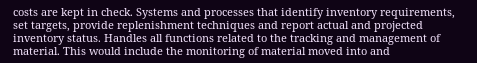costs are kept in check. Systems and processes that identify inventory requirements, set targets, provide replenishment techniques and report actual and projected inventory status. Handles all functions related to the tracking and management of material. This would include the monitoring of material moved into and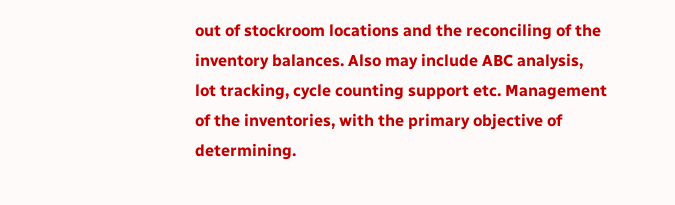out of stockroom locations and the reconciling of the inventory balances. Also may include ABC analysis, lot tracking, cycle counting support etc. Management of the inventories, with the primary objective of determining.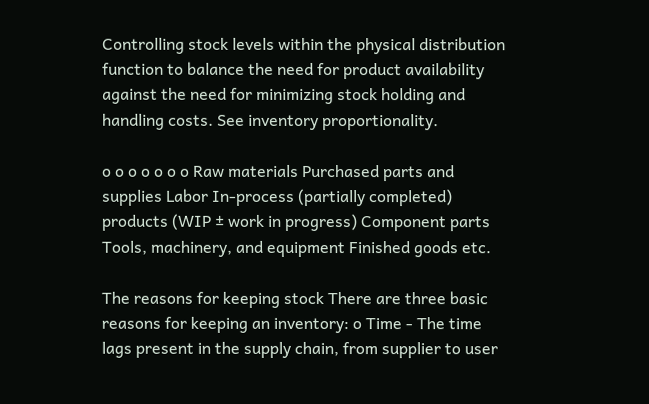Controlling stock levels within the physical distribution function to balance the need for product availability against the need for minimizing stock holding and handling costs. See inventory proportionality.

o o o o o o o Raw materials Purchased parts and supplies Labor In-process (partially completed) products (WIP ± work in progress) Component parts Tools, machinery, and equipment Finished goods etc.

The reasons for keeping stock There are three basic reasons for keeping an inventory: o Time - The time lags present in the supply chain, from supplier to user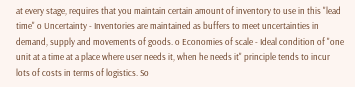at every stage, requires that you maintain certain amount of inventory to use in this "lead time" o Uncertainty - Inventories are maintained as buffers to meet uncertainties in demand, supply and movements of goods. o Economies of scale - Ideal condition of "one unit at a time at a place where user needs it, when he needs it" principle tends to incur lots of costs in terms of logistics. So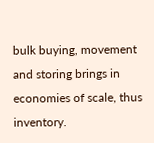bulk buying, movement and storing brings in economies of scale, thus inventory.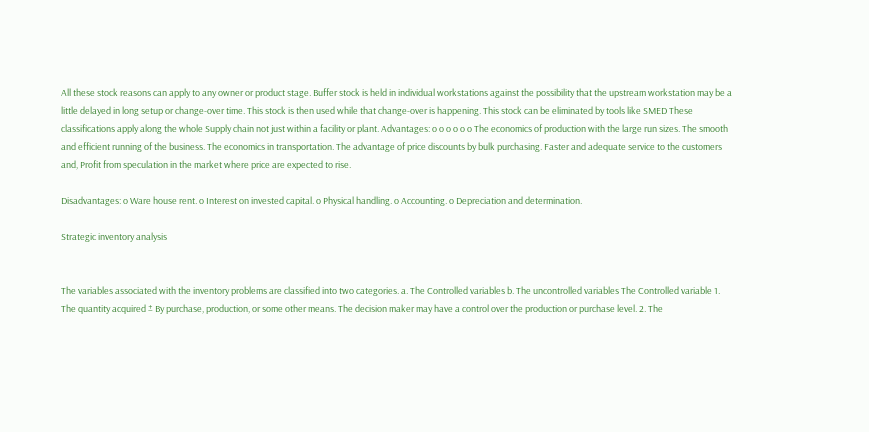All these stock reasons can apply to any owner or product stage. Buffer stock is held in individual workstations against the possibility that the upstream workstation may be a little delayed in long setup or change-over time. This stock is then used while that change-over is happening. This stock can be eliminated by tools like SMED These classifications apply along the whole Supply chain not just within a facility or plant. Advantages: o o o o o o The economics of production with the large run sizes. The smooth and efficient running of the business. The economics in transportation. The advantage of price discounts by bulk purchasing. Faster and adequate service to the customers and, Profit from speculation in the market where price are expected to rise.

Disadvantages: o Ware house rent. o Interest on invested capital. o Physical handling. o Accounting. o Depreciation and determination.

Strategic inventory analysis


The variables associated with the inventory problems are classified into two categories. a. The Controlled variables b. The uncontrolled variables The Controlled variable 1. The quantity acquired ± By purchase, production, or some other means. The decision maker may have a control over the production or purchase level. 2. The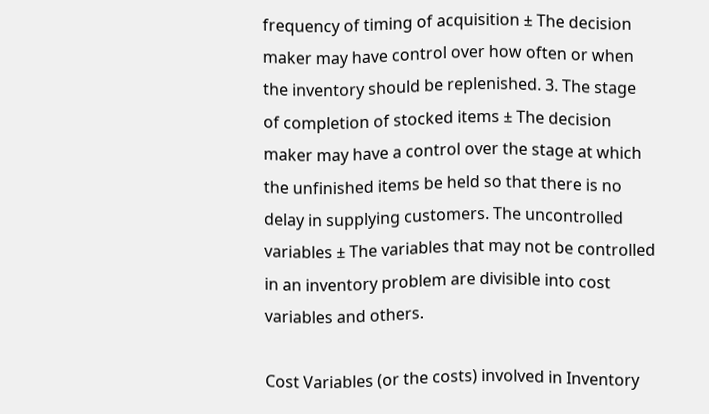frequency of timing of acquisition ± The decision maker may have control over how often or when the inventory should be replenished. 3. The stage of completion of stocked items ± The decision maker may have a control over the stage at which the unfinished items be held so that there is no delay in supplying customers. The uncontrolled variables ± The variables that may not be controlled in an inventory problem are divisible into cost variables and others.

Cost Variables (or the costs) involved in Inventory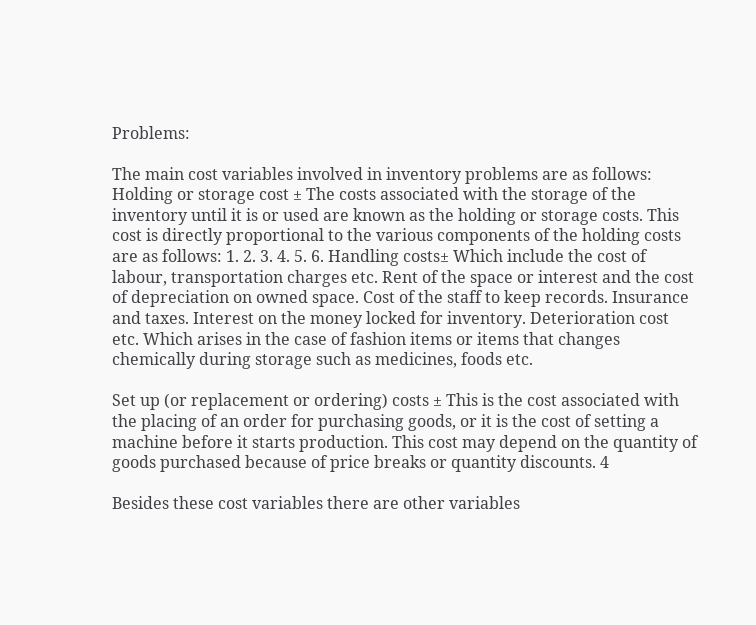Problems:

The main cost variables involved in inventory problems are as follows:
Holding or storage cost ± The costs associated with the storage of the inventory until it is or used are known as the holding or storage costs. This cost is directly proportional to the various components of the holding costs are as follows: 1. 2. 3. 4. 5. 6. Handling costs± Which include the cost of labour, transportation charges etc. Rent of the space or interest and the cost of depreciation on owned space. Cost of the staff to keep records. Insurance and taxes. Interest on the money locked for inventory. Deterioration cost etc. Which arises in the case of fashion items or items that changes chemically during storage such as medicines, foods etc.

Set up (or replacement or ordering) costs ± This is the cost associated with the placing of an order for purchasing goods, or it is the cost of setting a machine before it starts production. This cost may depend on the quantity of goods purchased because of price breaks or quantity discounts. 4

Besides these cost variables there are other variables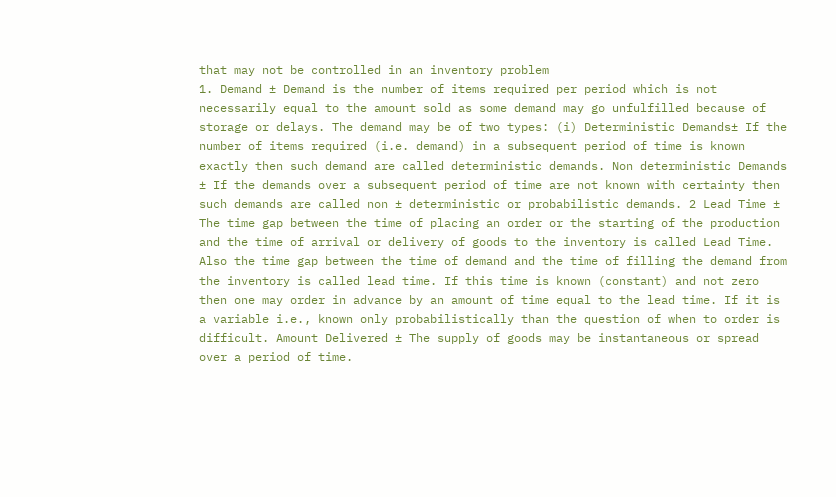that may not be controlled in an inventory problem
1. Demand ± Demand is the number of items required per period which is not necessarily equal to the amount sold as some demand may go unfulfilled because of storage or delays. The demand may be of two types: (i) Deterministic Demands± If the number of items required (i.e. demand) in a subsequent period of time is known exactly then such demand are called deterministic demands. Non deterministic Demands ± If the demands over a subsequent period of time are not known with certainty then such demands are called non ± deterministic or probabilistic demands. 2 Lead Time ± The time gap between the time of placing an order or the starting of the production and the time of arrival or delivery of goods to the inventory is called Lead Time. Also the time gap between the time of demand and the time of filling the demand from the inventory is called lead time. If this time is known (constant) and not zero then one may order in advance by an amount of time equal to the lead time. If it is a variable i.e., known only probabilistically than the question of when to order is difficult. Amount Delivered ± The supply of goods may be instantaneous or spread over a period of time.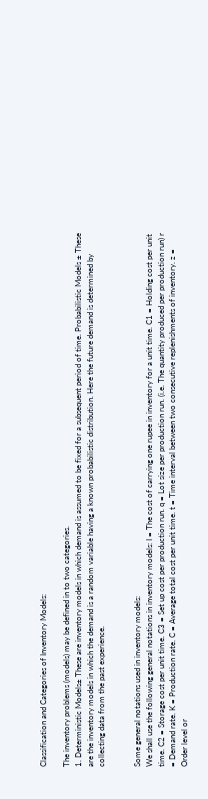Classification and Categories of Inventory Models:

The inventory problems (models) may be defined in to two categories.
1. Deterministic Models± These are inventory models in which demand is assumed to be fixed for a subsequent period of time. Probabilistic Models ± These are the inventory models in which the demand is a random variable having a known probabilistic distribution. Here the future demand is determined by collecting data from the past experience.


Some general notations used in inventory models:
We shall use the following general notations in inventory models: I = The cost of carrying one rupee in inventory for a unit time. C1 = Holding cost per unit time. C2 = Storage cost per unit time. C3 = Set up cost per production run. q = Lot size per production run. (i.e. The quantity produced per production run) r = Demand rate. K = Production rate. C = Average total cost per unit time. t = Time interval between two consecutive replenishments of inventory. z = Order level or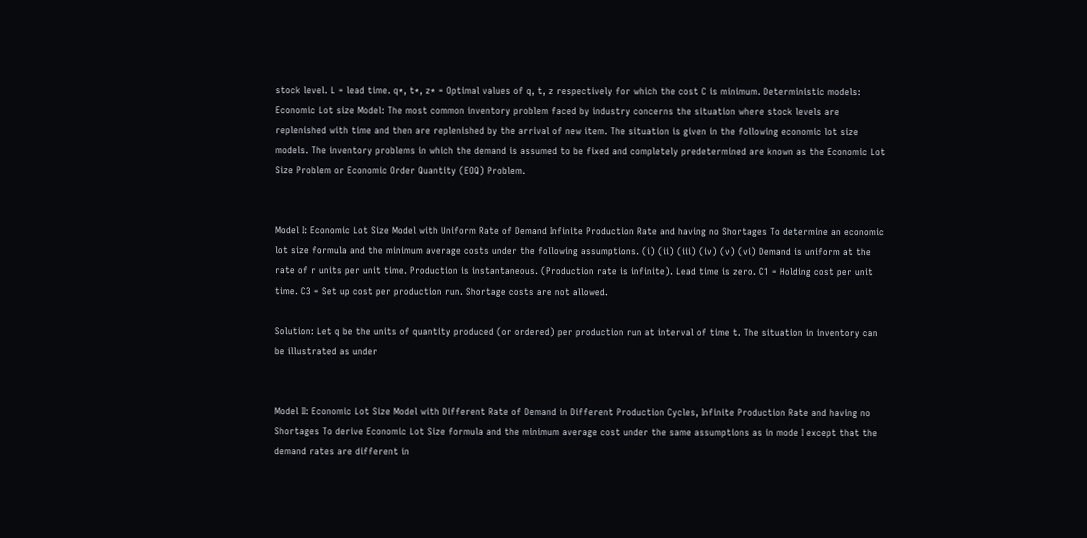stock level. L = lead time. q*, t*, z* = Optimal values of q, t, z respectively for which the cost C is minimum. Deterministic models: Economic Lot size Model: The most common inventory problem faced by industry concerns the situation where stock levels are replenished with time and then are replenished by the arrival of new item. The situation is given in the following economic lot size models. The inventory problems in which the demand is assumed to be fixed and completely predetermined are known as the Economic Lot Size Problem or Economic Order Quantity (EOQ) Problem.


Model I: Economic Lot Size Model with Uniform Rate of Demand Infinite Production Rate and having no Shortages To determine an economic lot size formula and the minimum average costs under the following assumptions. (i) (ii) (iii) (iv) (v) (vi) Demand is uniform at the rate of r units per unit time. Production is instantaneous. (Production rate is infinite). Lead time is zero. C1 = Holding cost per unit time. C3 = Set up cost per production run. Shortage costs are not allowed.

Solution: Let q be the units of quantity produced (or ordered) per production run at interval of time t. The situation in inventory can be illustrated as under


Model II: Economic Lot Size Model with Different Rate of Demand in Different Production Cycles, Infinite Production Rate and having no Shortages To derive Economic Lot Size formula and the minimum average cost under the same assumptions as in mode I except that the demand rates are different in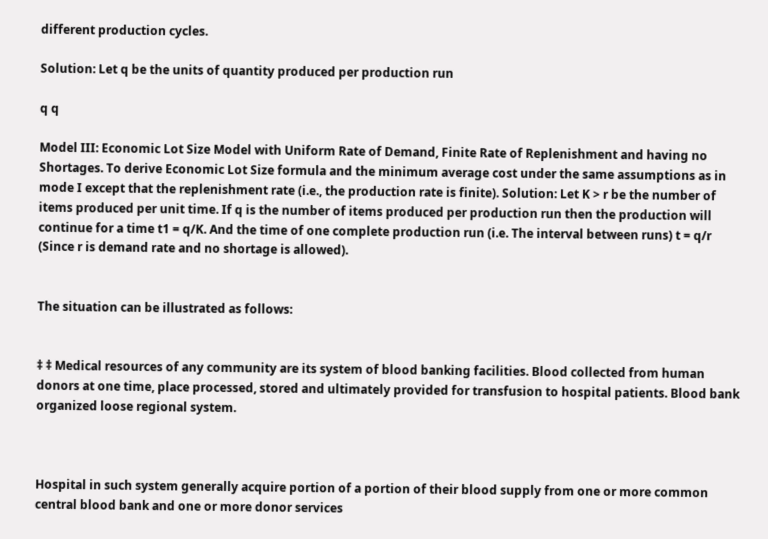different production cycles.

Solution: Let q be the units of quantity produced per production run

q q

Model III: Economic Lot Size Model with Uniform Rate of Demand, Finite Rate of Replenishment and having no Shortages. To derive Economic Lot Size formula and the minimum average cost under the same assumptions as in mode I except that the replenishment rate (i.e., the production rate is finite). Solution: Let K > r be the number of items produced per unit time. If q is the number of items produced per production run then the production will continue for a time t1 = q/K. And the time of one complete production run (i.e. The interval between runs) t = q/r (Since r is demand rate and no shortage is allowed).


The situation can be illustrated as follows:


‡ ‡ Medical resources of any community are its system of blood banking facilities. Blood collected from human donors at one time, place processed, stored and ultimately provided for transfusion to hospital patients. Blood bank organized loose regional system.



Hospital in such system generally acquire portion of a portion of their blood supply from one or more common central blood bank and one or more donor services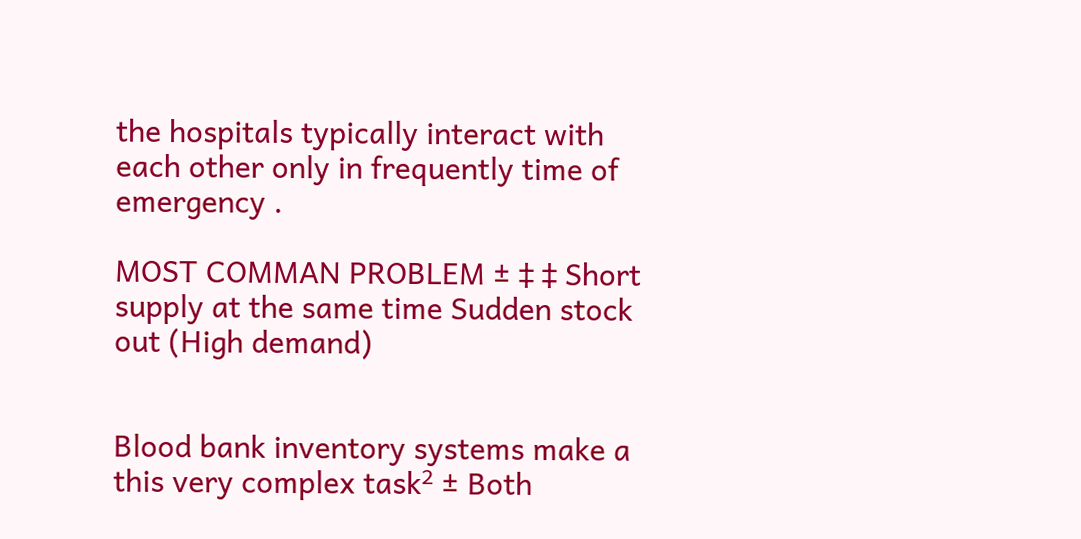the hospitals typically interact with each other only in frequently time of emergency .

MOST COMMAN PROBLEM ± ‡ ‡ Short supply at the same time Sudden stock out (High demand)


Blood bank inventory systems make a this very complex task² ± Both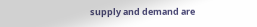supply and demand are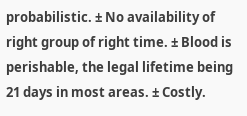probabilistic. ± No availability of right group of right time. ± Blood is perishable, the legal lifetime being 21 days in most areas. ± Costly.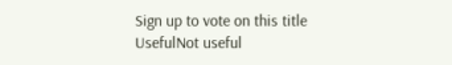Sign up to vote on this title
UsefulNot useful